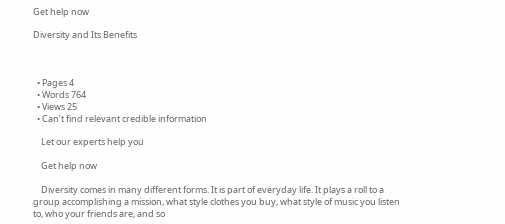Get help now

Diversity and Its Benefits



  • Pages 4
  • Words 764
  • Views 25
  • Can’t find relevant credible information

    Let our experts help you

    Get help now

    Diversity comes in many different forms. It is part of everyday life. It plays a roll to a group accomplishing a mission, what style clothes you buy, what style of music you listen to, who your friends are, and so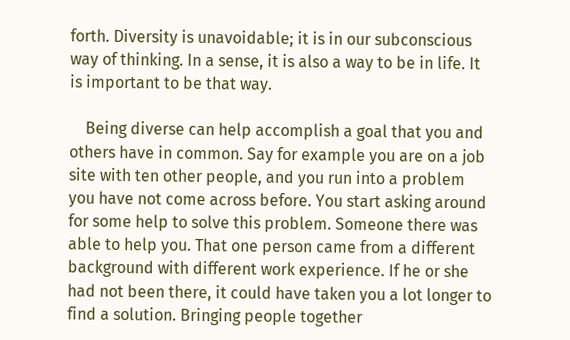forth. Diversity is unavoidable; it is in our subconscious way of thinking. In a sense, it is also a way to be in life. It is important to be that way.

    Being diverse can help accomplish a goal that you and others have in common. Say for example you are on a job site with ten other people, and you run into a problem you have not come across before. You start asking around for some help to solve this problem. Someone there was able to help you. That one person came from a different background with different work experience. If he or she had not been there, it could have taken you a lot longer to find a solution. Bringing people together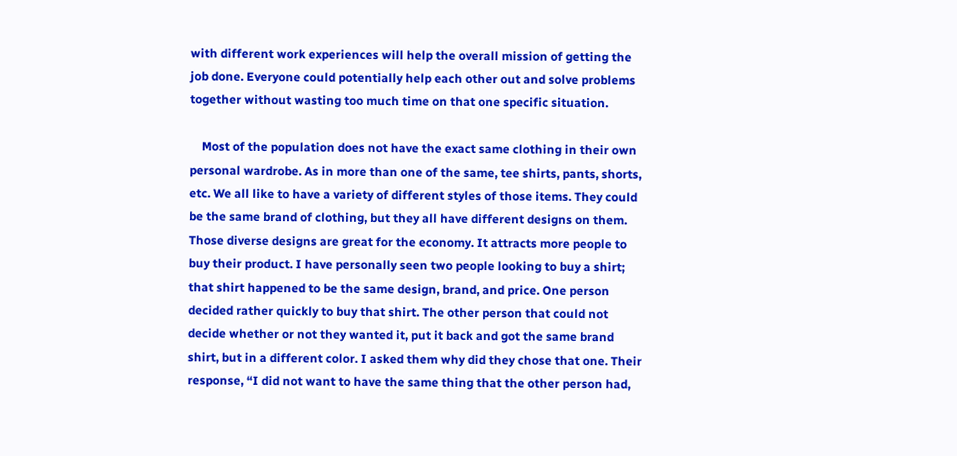with different work experiences will help the overall mission of getting the job done. Everyone could potentially help each other out and solve problems together without wasting too much time on that one specific situation.

    Most of the population does not have the exact same clothing in their own personal wardrobe. As in more than one of the same, tee shirts, pants, shorts, etc. We all like to have a variety of different styles of those items. They could be the same brand of clothing, but they all have different designs on them. Those diverse designs are great for the economy. It attracts more people to buy their product. I have personally seen two people looking to buy a shirt; that shirt happened to be the same design, brand, and price. One person decided rather quickly to buy that shirt. The other person that could not decide whether or not they wanted it, put it back and got the same brand shirt, but in a different color. I asked them why did they chose that one. Their response, “I did not want to have the same thing that the other person had,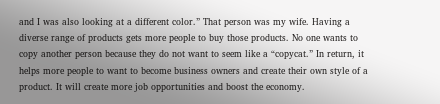and I was also looking at a different color.” That person was my wife. Having a diverse range of products gets more people to buy those products. No one wants to copy another person because they do not want to seem like a “copycat.” In return, it helps more people to want to become business owners and create their own style of a product. It will create more job opportunities and boost the economy.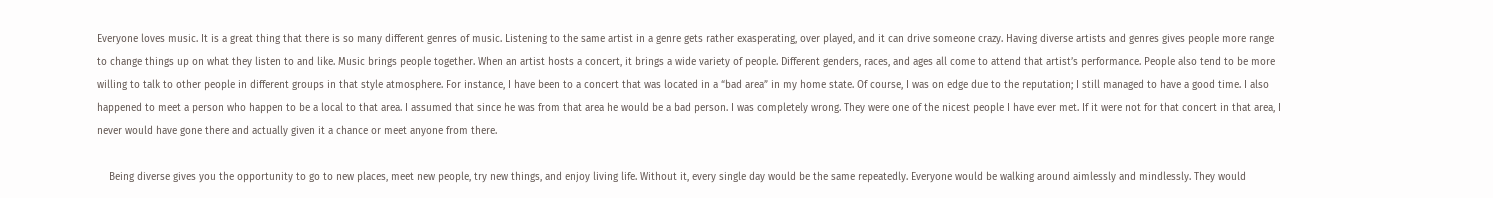Everyone loves music. It is a great thing that there is so many different genres of music. Listening to the same artist in a genre gets rather exasperating, over played, and it can drive someone crazy. Having diverse artists and genres gives people more range to change things up on what they listen to and like. Music brings people together. When an artist hosts a concert, it brings a wide variety of people. Different genders, races, and ages all come to attend that artist’s performance. People also tend to be more willing to talk to other people in different groups in that style atmosphere. For instance, I have been to a concert that was located in a “bad area” in my home state. Of course, I was on edge due to the reputation; I still managed to have a good time. I also happened to meet a person who happen to be a local to that area. I assumed that since he was from that area he would be a bad person. I was completely wrong. They were one of the nicest people I have ever met. If it were not for that concert in that area, I never would have gone there and actually given it a chance or meet anyone from there.

    Being diverse gives you the opportunity to go to new places, meet new people, try new things, and enjoy living life. Without it, every single day would be the same repeatedly. Everyone would be walking around aimlessly and mindlessly. They would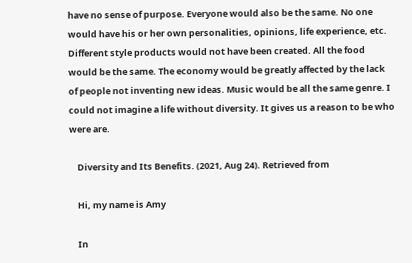have no sense of purpose. Everyone would also be the same. No one would have his or her own personalities, opinions, life experience, etc. Different style products would not have been created. All the food would be the same. The economy would be greatly affected by the lack of people not inventing new ideas. Music would be all the same genre. I could not imagine a life without diversity. It gives us a reason to be who were are.

    Diversity and Its Benefits. (2021, Aug 24). Retrieved from

    Hi, my name is Amy

    In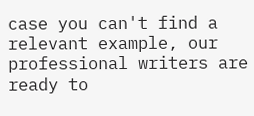case you can't find a relevant example, our professional writers are ready to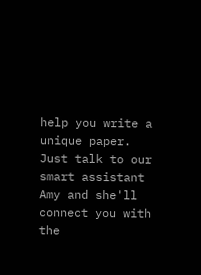help you write a unique paper. Just talk to our smart assistant Amy and she'll connect you with the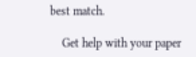best match.

    Get help with your paper